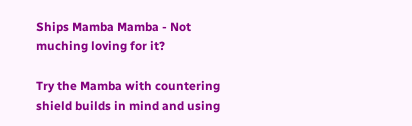Ships Mamba Mamba - Not muching loving for it?

Try the Mamba with countering shield builds in mind and using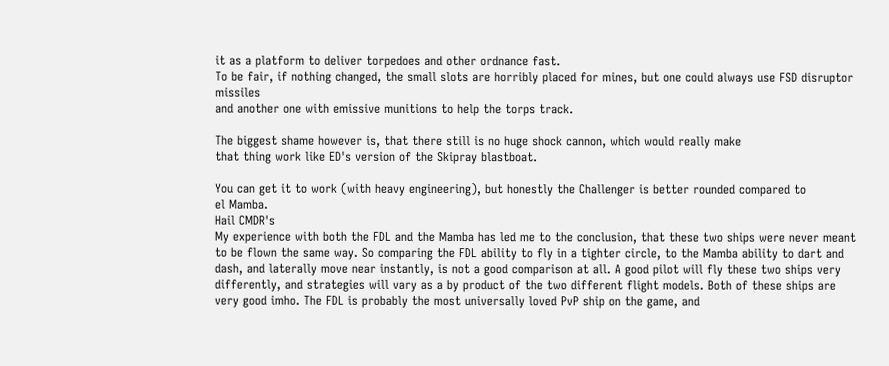it as a platform to deliver torpedoes and other ordnance fast.
To be fair, if nothing changed, the small slots are horribly placed for mines, but one could always use FSD disruptor missiles
and another one with emissive munitions to help the torps track.

The biggest shame however is, that there still is no huge shock cannon, which would really make
that thing work like ED's version of the Skipray blastboat.

You can get it to work (with heavy engineering), but honestly the Challenger is better rounded compared to
el Mamba.
Hail CMDR's
My experience with both the FDL and the Mamba has led me to the conclusion, that these two ships were never meant to be flown the same way. So comparing the FDL ability to fly in a tighter circle, to the Mamba ability to dart and dash, and laterally move near instantly, is not a good comparison at all. A good pilot will fly these two ships very differently, and strategies will vary as a by product of the two different flight models. Both of these ships are very good imho. The FDL is probably the most universally loved PvP ship on the game, and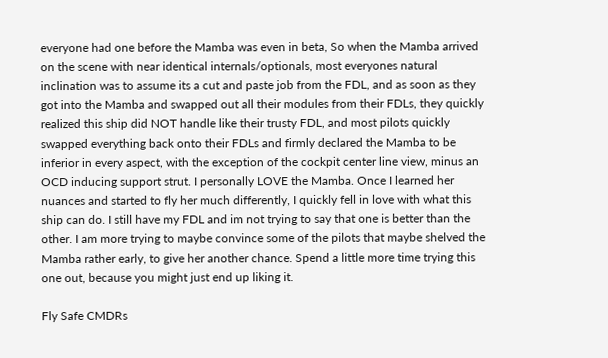everyone had one before the Mamba was even in beta, So when the Mamba arrived on the scene with near identical internals/optionals, most everyones natural inclination was to assume its a cut and paste job from the FDL, and as soon as they got into the Mamba and swapped out all their modules from their FDLs, they quickly realized this ship did NOT handle like their trusty FDL, and most pilots quickly swapped everything back onto their FDLs and firmly declared the Mamba to be inferior in every aspect, with the exception of the cockpit center line view, minus an OCD inducing support strut. I personally LOVE the Mamba. Once I learned her nuances and started to fly her much differently, I quickly fell in love with what this ship can do. I still have my FDL and im not trying to say that one is better than the other. I am more trying to maybe convince some of the pilots that maybe shelved the Mamba rather early, to give her another chance. Spend a little more time trying this one out, because you might just end up liking it.

Fly Safe CMDRs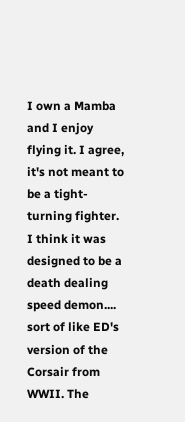I own a Mamba and I enjoy flying it. I agree, it's not meant to be a tight-turning fighter. I think it was designed to be a death dealing speed demon.... sort of like ED's version of the Corsair from WWII. The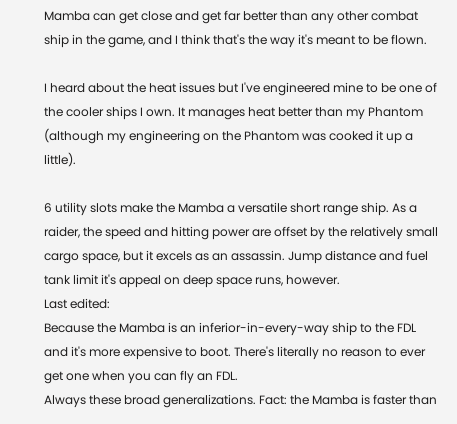Mamba can get close and get far better than any other combat ship in the game, and I think that's the way it's meant to be flown.

I heard about the heat issues but I've engineered mine to be one of the cooler ships I own. It manages heat better than my Phantom (although my engineering on the Phantom was cooked it up a little).

6 utility slots make the Mamba a versatile short range ship. As a raider, the speed and hitting power are offset by the relatively small cargo space, but it excels as an assassin. Jump distance and fuel tank limit it's appeal on deep space runs, however.
Last edited:
Because the Mamba is an inferior-in-every-way ship to the FDL and it's more expensive to boot. There's literally no reason to ever get one when you can fly an FDL.
Always these broad generalizations. Fact: the Mamba is faster than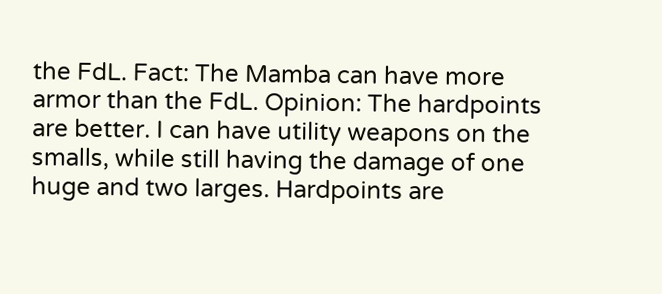the FdL. Fact: The Mamba can have more armor than the FdL. Opinion: The hardpoints are better. I can have utility weapons on the smalls, while still having the damage of one huge and two larges. Hardpoints are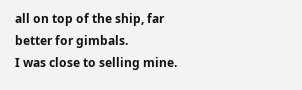all on top of the ship, far better for gimbals.
I was close to selling mine.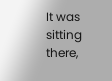It was sitting there,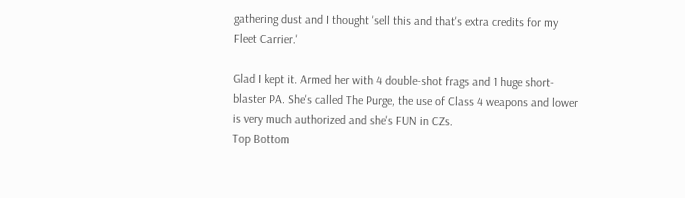gathering dust and I thought 'sell this and that's extra credits for my Fleet Carrier.'

Glad I kept it. Armed her with 4 double-shot frags and 1 huge short-blaster PA. She's called The Purge, the use of Class 4 weapons and lower is very much authorized and she's FUN in CZs.
Top Bottom